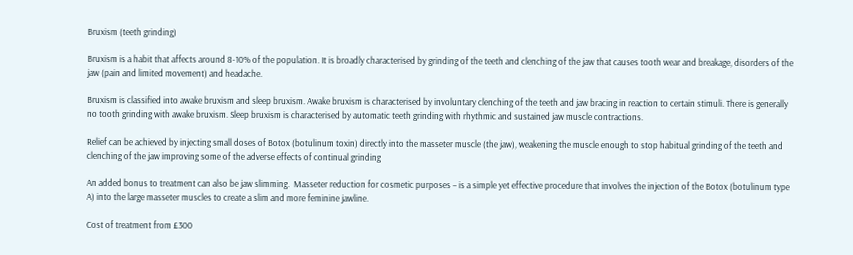Bruxism (teeth grinding)

Bruxism is a habit that affects around 8-10% of the population. It is broadly characterised by grinding of the teeth and clenching of the jaw that causes tooth wear and breakage, disorders of the jaw (pain and limited movement) and headache.

Bruxism is classified into awake bruxism and sleep bruxism. Awake bruxism is characterised by involuntary clenching of the teeth and jaw bracing in reaction to certain stimuli. There is generally no tooth grinding with awake bruxism. Sleep bruxism is characterised by automatic teeth grinding with rhythmic and sustained jaw muscle contractions.

Relief can be achieved by injecting small doses of Botox (botulinum toxin) directly into the masseter muscle (the jaw), weakening the muscle enough to stop habitual grinding of the teeth and clenching of the jaw improving some of the adverse effects of continual grinding

An added bonus to treatment can also be jaw slimming.  Masseter reduction for cosmetic purposes – is a simple yet effective procedure that involves the injection of the Botox (botulinum type A) into the large masseter muscles to create a slim and more feminine jawline.

Cost of treatment from £300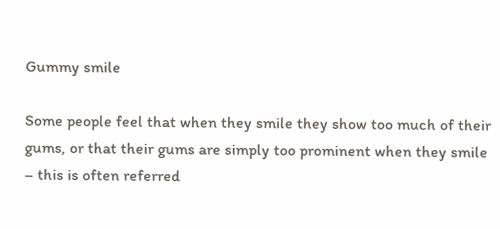Gummy smile

Some people feel that when they smile they show too much of their gums, or that their gums are simply too prominent when they smile – this is often referred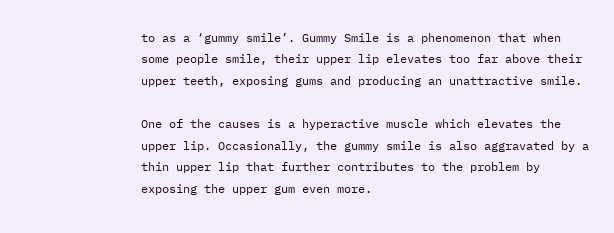to as a ‘gummy smile’. Gummy Smile is a phenomenon that when some people smile, their upper lip elevates too far above their upper teeth, exposing gums and producing an unattractive smile.

One of the causes is a hyperactive muscle which elevates the upper lip. Occasionally, the gummy smile is also aggravated by a thin upper lip that further contributes to the problem by exposing the upper gum even more.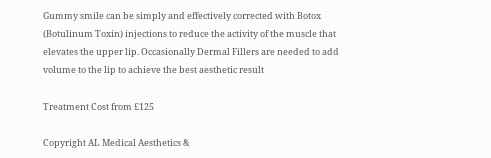Gummy smile can be simply and effectively corrected with Botox (Botulinum Toxin) injections to reduce the activity of the muscle that elevates the upper lip. Occasionally Dermal Fillers are needed to add volume to the lip to achieve the best aesthetic result

Treatment Cost from £125

Copyright AL Medical Aesthetics &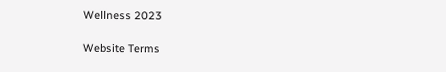Wellness 2023

Website Terms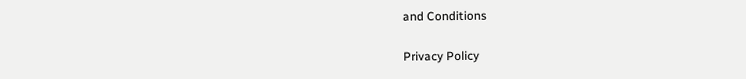and Conditions

Privacy Policy